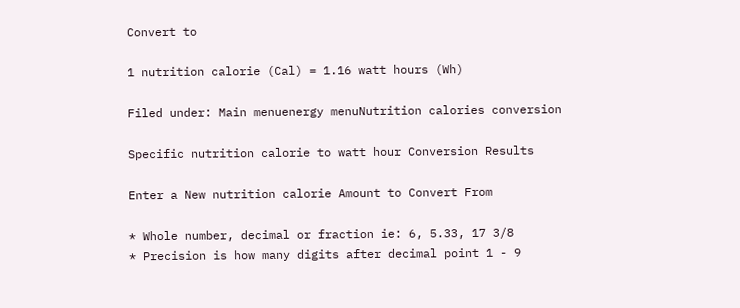Convert to

1 nutrition calorie (Cal) = 1.16 watt hours (Wh)

Filed under: Main menuenergy menuNutrition calories conversion

Specific nutrition calorie to watt hour Conversion Results

Enter a New nutrition calorie Amount to Convert From

* Whole number, decimal or fraction ie: 6, 5.33, 17 3/8
* Precision is how many digits after decimal point 1 - 9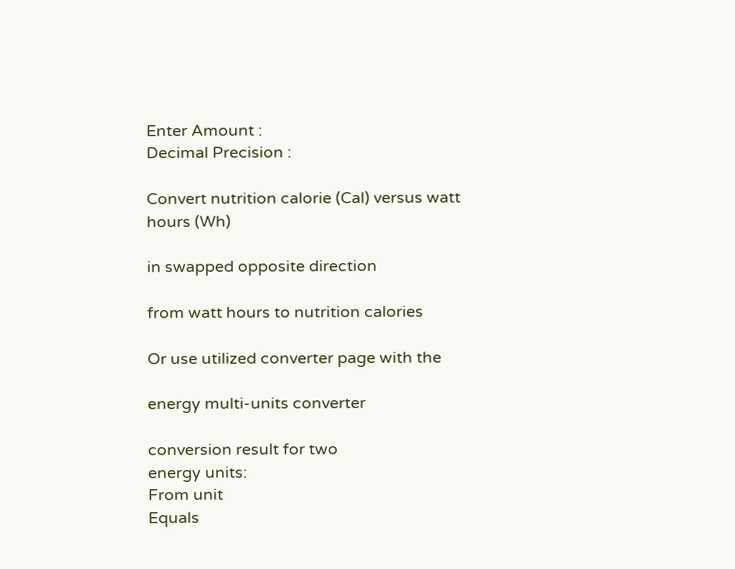Enter Amount :
Decimal Precision :

Convert nutrition calorie (Cal) versus watt hours (Wh)

in swapped opposite direction

from watt hours to nutrition calories

Or use utilized converter page with the

energy multi-units converter

conversion result for two
energy units:
From unit
Equals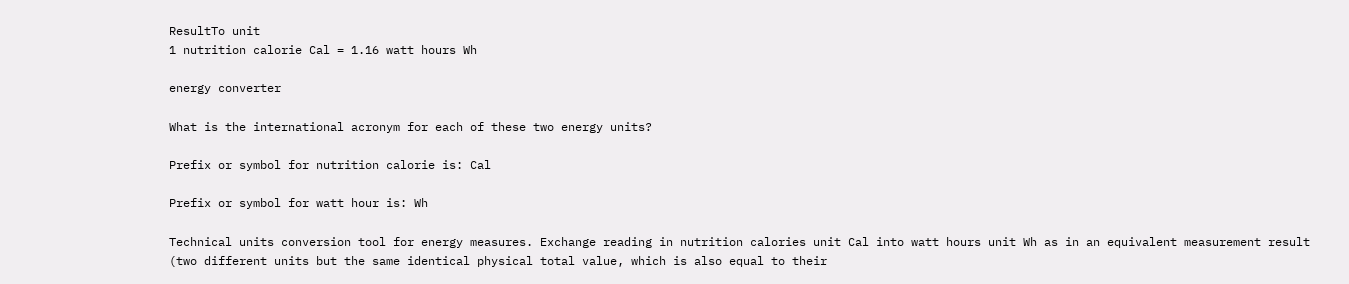ResultTo unit
1 nutrition calorie Cal = 1.16 watt hours Wh

energy converter

What is the international acronym for each of these two energy units?

Prefix or symbol for nutrition calorie is: Cal

Prefix or symbol for watt hour is: Wh

Technical units conversion tool for energy measures. Exchange reading in nutrition calories unit Cal into watt hours unit Wh as in an equivalent measurement result (two different units but the same identical physical total value, which is also equal to their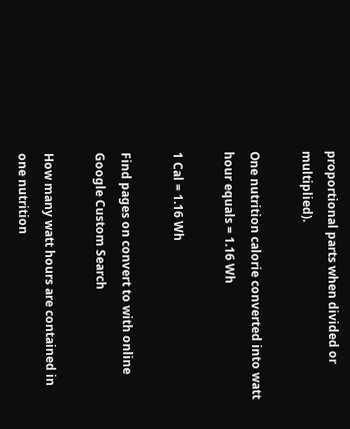proportional parts when divided or multiplied).

One nutrition calorie converted into watt hour equals = 1.16 Wh

1 Cal = 1.16 Wh

Find pages on convert to with online Google Custom Search

How many watt hours are contained in one nutrition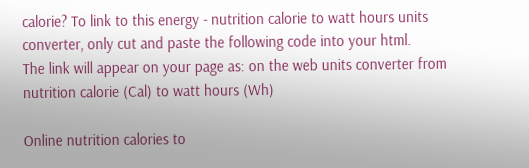calorie? To link to this energy - nutrition calorie to watt hours units converter, only cut and paste the following code into your html.
The link will appear on your page as: on the web units converter from nutrition calorie (Cal) to watt hours (Wh)

Online nutrition calories to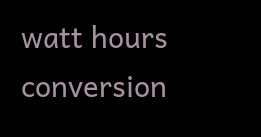watt hours conversion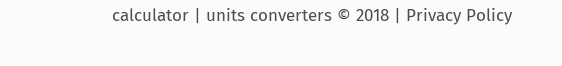calculator | units converters © 2018 | Privacy Policy